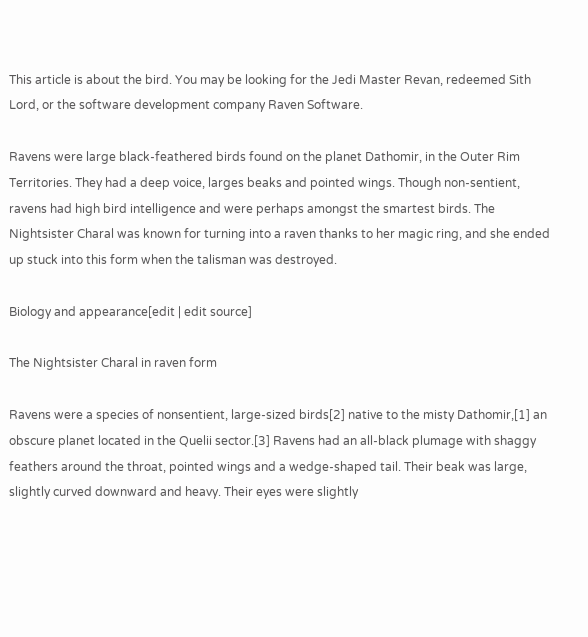This article is about the bird. You may be looking for the Jedi Master Revan, redeemed Sith Lord, or the software development company Raven Software.

Ravens were large black-feathered birds found on the planet Dathomir, in the Outer Rim Territories. They had a deep voice, larges beaks and pointed wings. Though non-sentient, ravens had high bird intelligence and were perhaps amongst the smartest birds. The Nightsister Charal was known for turning into a raven thanks to her magic ring, and she ended up stuck into this form when the talisman was destroyed.

Biology and appearance[edit | edit source]

The Nightsister Charal in raven form

Ravens were a species of nonsentient, large-sized birds[2] native to the misty Dathomir,[1] an obscure planet located in the Quelii sector.[3] Ravens had an all-black plumage with shaggy feathers around the throat, pointed wings and a wedge-shaped tail. Their beak was large, slightly curved downward and heavy. Their eyes were slightly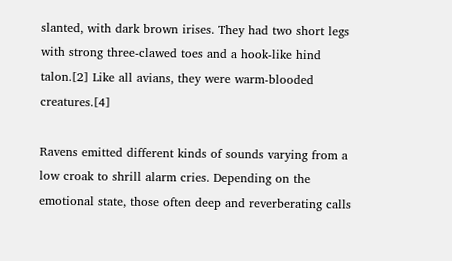slanted, with dark brown irises. They had two short legs with strong three-clawed toes and a hook-like hind talon.[2] Like all avians, they were warm-blooded creatures.[4]

Ravens emitted different kinds of sounds varying from a low croak to shrill alarm cries. Depending on the emotional state, those often deep and reverberating calls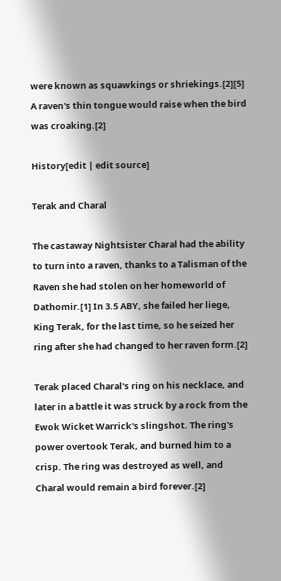were known as squawkings or shriekings.[2][5] A raven's thin tongue would raise when the bird was croaking.[2]

History[edit | edit source]

Terak and Charal

The castaway Nightsister Charal had the ability to turn into a raven, thanks to a Talisman of the Raven she had stolen on her homeworld of Dathomir.[1] In 3.5 ABY, she failed her liege, King Terak, for the last time, so he seized her ring after she had changed to her raven form.[2]

Terak placed Charal's ring on his necklace, and later in a battle it was struck by a rock from the Ewok Wicket Warrick's slingshot. The ring's power overtook Terak, and burned him to a crisp. The ring was destroyed as well, and Charal would remain a bird forever.[2]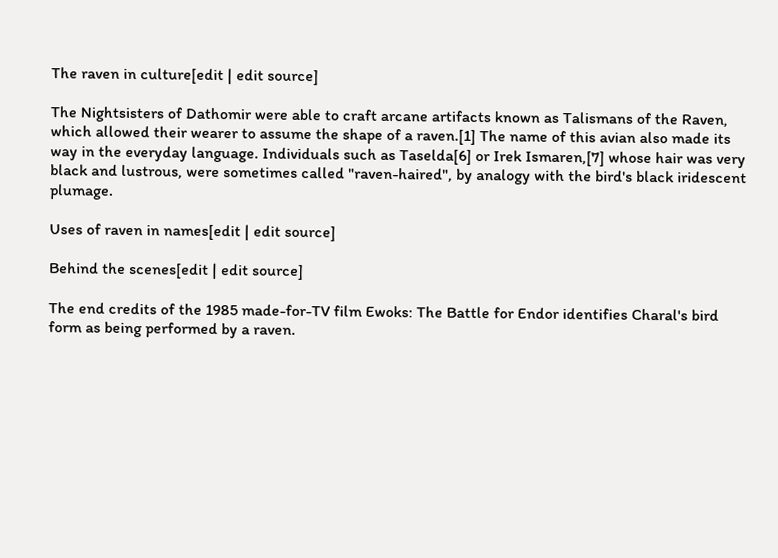The raven in culture[edit | edit source]

The Nightsisters of Dathomir were able to craft arcane artifacts known as Talismans of the Raven, which allowed their wearer to assume the shape of a raven.[1] The name of this avian also made its way in the everyday language. Individuals such as Taselda[6] or Irek Ismaren,[7] whose hair was very black and lustrous, were sometimes called "raven-haired", by analogy with the bird's black iridescent plumage.

Uses of raven in names[edit | edit source]

Behind the scenes[edit | edit source]

The end credits of the 1985 made-for-TV film Ewoks: The Battle for Endor identifies Charal's bird form as being performed by a raven.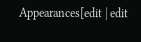Appearances[edit | edit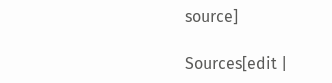source]

Sources[edit |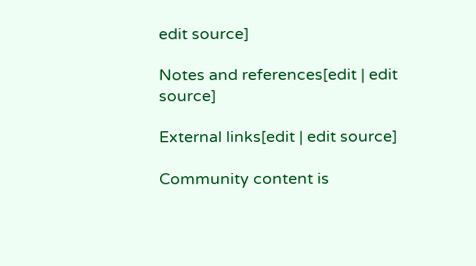edit source]

Notes and references[edit | edit source]

External links[edit | edit source]

Community content is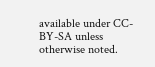available under CC-BY-SA unless otherwise noted.